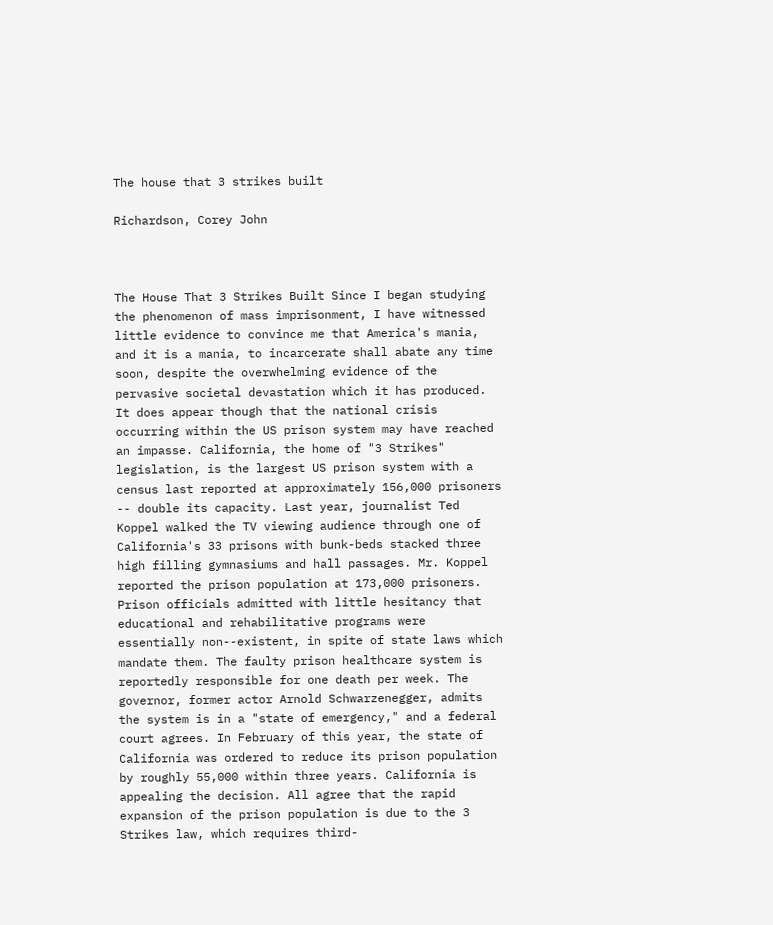The house that 3 strikes built

Richardson, Corey John



The House That 3 Strikes Built Since I began studying the phenomenon of mass imprisonment, I have witnessed little evidence to convince me that America's mania, and it is a mania, to incarcerate shall abate any time soon, despite the overwhelming evidence of the pervasive societal devastation which it has produced. It does appear though that the national crisis occurring within the US prison system may have reached an impasse. California, the home of "3 Strikes" legislation, is the largest US prison system with a census last reported at approximately 156,000 prisoners -- double its capacity. Last year, journalist Ted Koppel walked the TV viewing audience through one of California's 33 prisons with bunk-beds stacked three high filling gymnasiums and hall passages. Mr. Koppel reported the prison population at 173,000 prisoners. Prison officials admitted with little hesitancy that educational and rehabilitative programs were essentially non--existent, in spite of state laws which mandate them. The faulty prison healthcare system is reportedly responsible for one death per week. The governor, former actor Arnold Schwarzenegger, admits the system is in a "state of emergency," and a federal court agrees. In February of this year, the state of California was ordered to reduce its prison population by roughly 55,000 within three years. California is appealing the decision. All agree that the rapid expansion of the prison population is due to the 3 Strikes law, which requires third-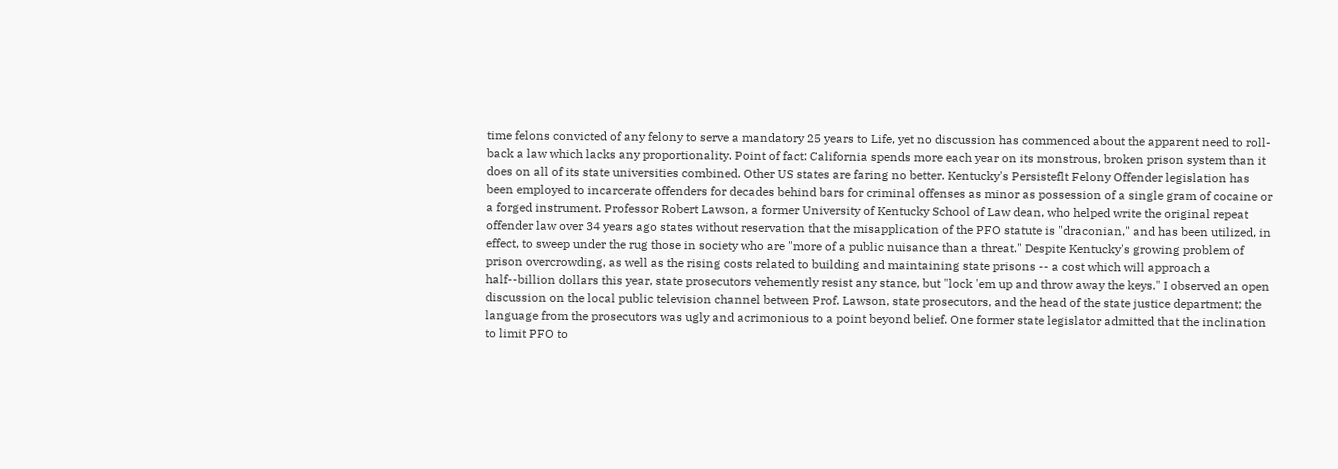time felons convicted of any felony to serve a mandatory 25 years to Life, yet no discussion has commenced about the apparent need to roll-back a law which lacks any proportionality. Point of fact: California spends more each year on its monstrous, broken prison system than it does on all of its state universities combined. Other US states are faring no better. Kentucky's Persisteflt Felony Offender legislation has been employed to incarcerate offenders for decades behind bars for criminal offenses as minor as possession of a single gram of cocaine or a forged instrument. Professor Robert Lawson, a former University of Kentucky School of Law dean, who helped write the original repeat offender law over 34 years ago states without reservation that the misapplication of the PFO statute is "draconian," and has been utilized, in effect, to sweep under the rug those in society who are "more of a public nuisance than a threat." Despite Kentucky's growing problem of prison overcrowding, as well as the rising costs related to building and maintaining state prisons -- a cost which will approach a half--billion dollars this year, state prosecutors vehemently resist any stance, but "lock 'em up and throw away the keys." I observed an open discussion on the local public television channel between Prof. Lawson, state prosecutors, and the head of the state justice department; the language from the prosecutors was ugly and acrimonious to a point beyond belief. One former state legislator admitted that the inclination to limit PFO to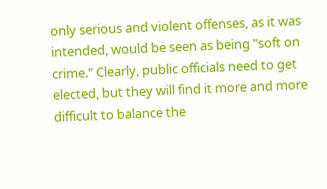only serious and violent offenses, as it was intended, would be seen as being "soft on crime." Clearly, public officials need to get elected, but they will find it more and more difficult to balance the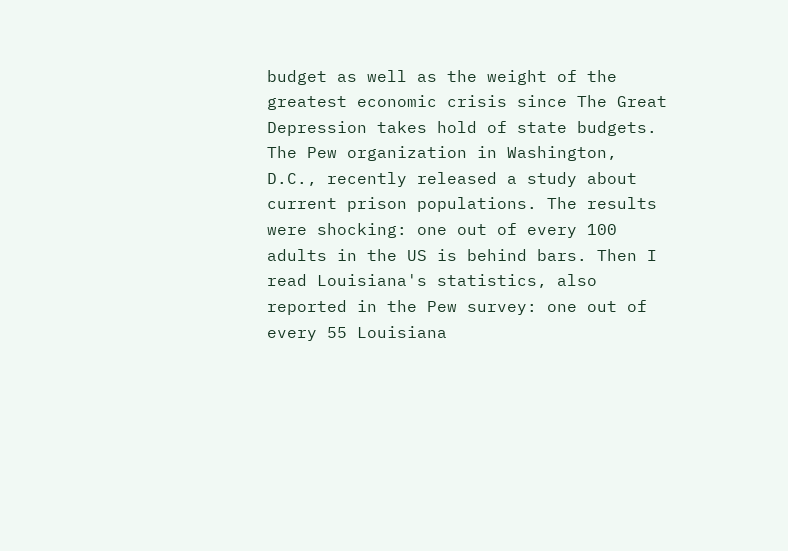budget as well as the weight of the greatest economic crisis since The Great Depression takes hold of state budgets. The Pew organization in Washington, D.C., recently released a study about current prison populations. The results were shocking: one out of every 100 adults in the US is behind bars. Then I read Louisiana's statistics, also reported in the Pew survey: one out of every 55 Louisiana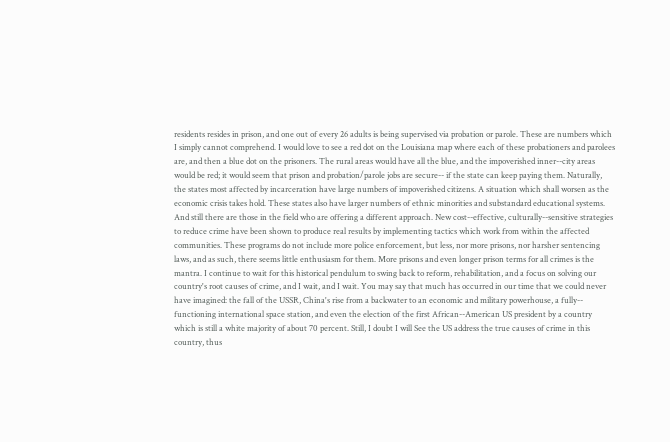residents resides in prison, and one out of every 26 adults is being supervised via probation or parole. These are numbers which I simply cannot comprehend. I would love to see a red dot on the Louisiana map where each of these probationers and parolees are, and then a blue dot on the prisoners. The rural areas would have all the blue, and the impoverished inner--city areas would be red; it would seem that prison and probation/parole jobs are secure-- if the state can keep paying them. Naturally, the states most affected by incarceration have large numbers of impoverished citizens. A situation which shall worsen as the economic crisis takes hold. These states also have larger numbers of ethnic minorities and substandard educational systems. And still there are those in the field who are offering a different approach. New cost--effective, culturally--sensitive strategies to reduce crime have been shown to produce real results by implementing tactics which work from within the affected communities. These programs do not include more police enforcement, but less, nor more prisons, nor harsher sentencing laws, and as such, there seems little enthusiasm for them. More prisons and even longer prison terms for all crimes is the mantra. I continue to wait for this historical pendulum to swing back to reform, rehabilitation, and a focus on solving our country's root causes of crime, and I wait, and I wait. You may say that much has occurred in our time that we could never have imagined: the fall of the USSR, China's rise from a backwater to an economic and military powerhouse, a fully-- functioning international space station, and even the election of the first African--American US president by a country which is still a white majority of about 70 percent. Still, I doubt I will See the US address the true causes of crime in this country, thus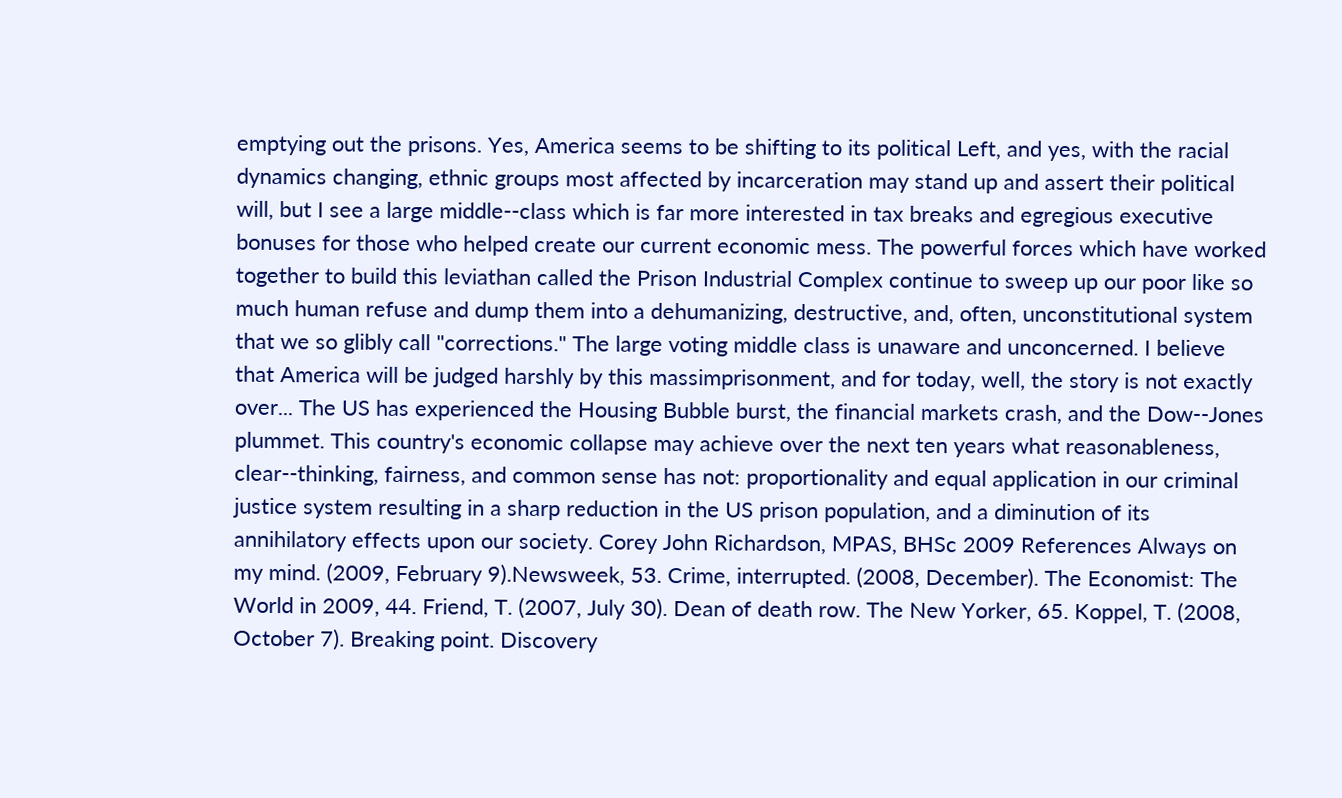emptying out the prisons. Yes, America seems to be shifting to its political Left, and yes, with the racial dynamics changing, ethnic groups most affected by incarceration may stand up and assert their political will, but I see a large middle--class which is far more interested in tax breaks and egregious executive bonuses for those who helped create our current economic mess. The powerful forces which have worked together to build this leviathan called the Prison Industrial Complex continue to sweep up our poor like so much human refuse and dump them into a dehumanizing, destructive, and, often, unconstitutional system that we so glibly call "corrections." The large voting middle class is unaware and unconcerned. I believe that America will be judged harshly by this massimprisonment, and for today, well, the story is not exactly over... The US has experienced the Housing Bubble burst, the financial markets crash, and the Dow--Jones plummet. This country's economic collapse may achieve over the next ten years what reasonableness, clear--thinking, fairness, and common sense has not: proportionality and equal application in our criminal justice system resulting in a sharp reduction in the US prison population, and a diminution of its annihilatory effects upon our society. Corey John Richardson, MPAS, BHSc 2009 References Always on my mind. (2009, February 9).Newsweek, 53. Crime, interrupted. (2008, December). The Economist: The World in 2009, 44. Friend, T. (2007, July 30). Dean of death row. The New Yorker, 65. Koppel, T. (2008, October 7). Breaking point. Discovery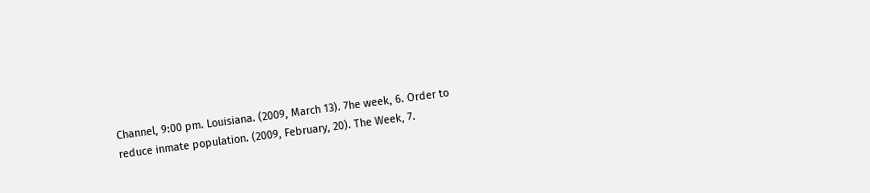Channel, 9:00 pm. Louisiana. (2009, March 13). 7he week, 6. Order to reduce inmate population. (2009, February, 20). The Week, 7.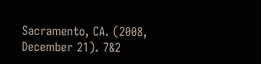Sacramento, CA. (2008, December 21). 7&2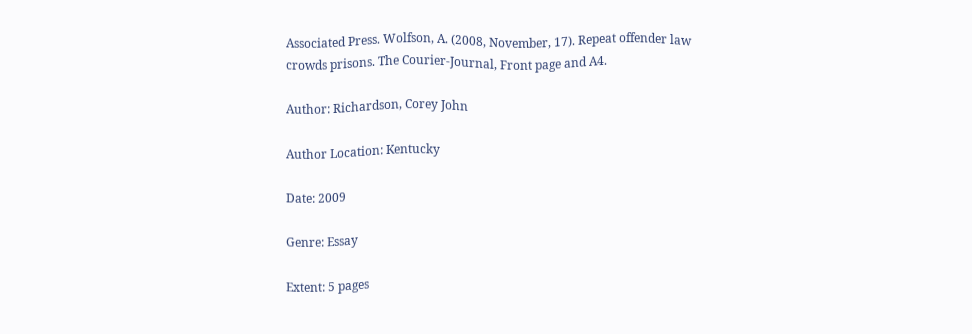Associated Press. Wolfson, A. (2008, November, 17). Repeat offender law crowds prisons. The Courier-Journal, Front page and A4.

Author: Richardson, Corey John

Author Location: Kentucky

Date: 2009

Genre: Essay

Extent: 5 pages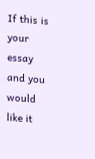If this is your essay and you would like it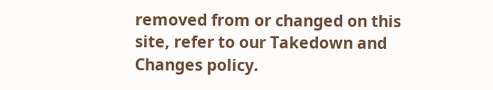removed from or changed on this site, refer to our Takedown and Changes policy.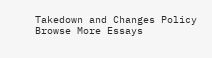Takedown and Changes Policy
Browse More Essays